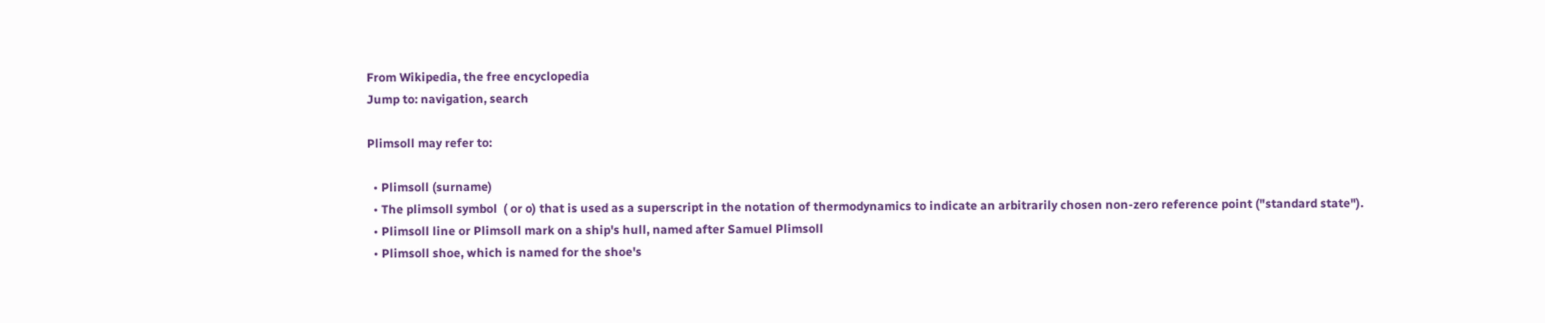From Wikipedia, the free encyclopedia
Jump to: navigation, search

Plimsoll may refer to:

  • Plimsoll (surname)
  • The plimsoll symbol  ( or o) that is used as a superscript in the notation of thermodynamics to indicate an arbitrarily chosen non-zero reference point ("standard state").
  • Plimsoll line or Plimsoll mark on a ship's hull, named after Samuel Plimsoll
  • Plimsoll shoe, which is named for the shoe's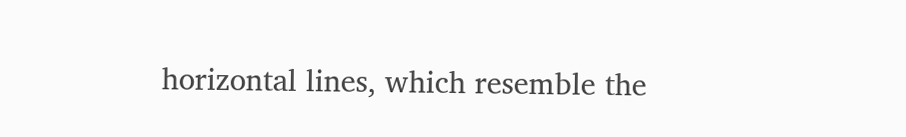horizontal lines, which resemble the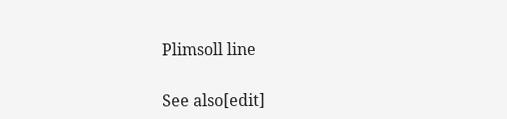Plimsoll line

See also[edit]